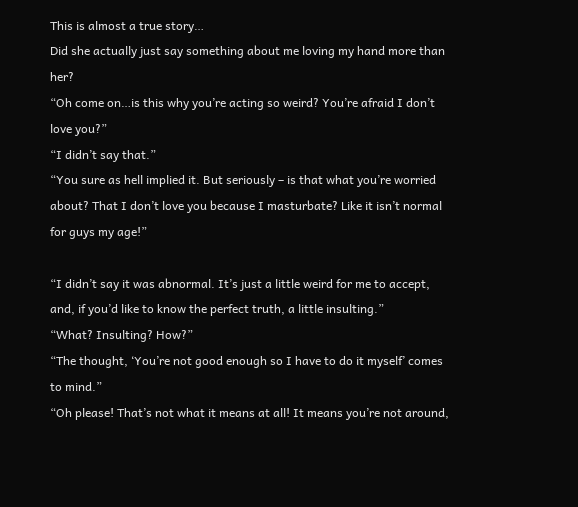This is almost a true story…
Did she actually just say something about me loving my hand more than her?
“Oh come on…is this why you’re acting so weird? You’re afraid I don’t love you?”
“I didn’t say that.”
“You sure as hell implied it. But seriously – is that what you’re worried about? That I don’t love you because I masturbate? Like it isn’t normal for guys my age!”

“I didn’t say it was abnormal. It’s just a little weird for me to accept, and, if you’d like to know the perfect truth, a little insulting.”
“What? Insulting? How?”
“The thought, ‘You’re not good enough so I have to do it myself’ comes to mind.”
“Oh please! That’s not what it means at all! It means you’re not around,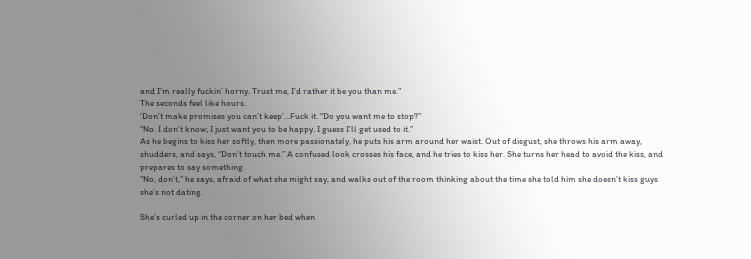and I’m really fuckin’ horny. Trust me, I’d rather it be you than me.”
The seconds feel like hours.
‘Don’t make promises you can’t keep’…Fuck it. “Do you want me to stop?”
“No. I don’t know; I just want you to be happy. I guess I’ll get used to it.”
As he begins to kiss her softly, then more passionately, he puts his arm around her waist. Out of disgust, she throws his arm away, shudders, and says, “Don’t touch me.” A confused look crosses his face, and he tries to kiss her. She turns her head to avoid the kiss, and prepares to say something.
“No, don’t,” he says, afraid of what she might say, and walks out of the room thinking about the time she told him she doesn’t kiss guys she’s not dating.

She’s curled up in the corner on her bed when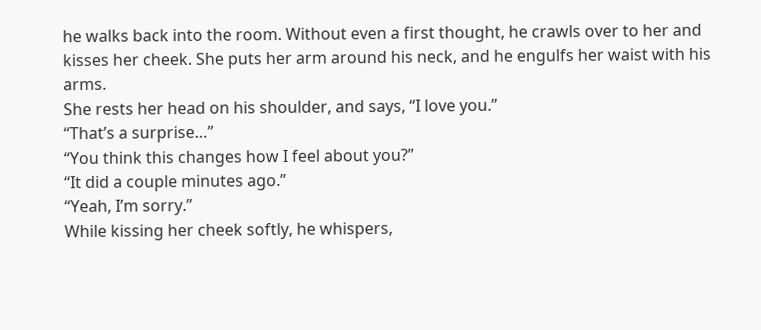he walks back into the room. Without even a first thought, he crawls over to her and kisses her cheek. She puts her arm around his neck, and he engulfs her waist with his arms.
She rests her head on his shoulder, and says, “I love you.”
“That’s a surprise…”
“You think this changes how I feel about you?”
“It did a couple minutes ago.”
“Yeah, I’m sorry.”
While kissing her cheek softly, he whispers,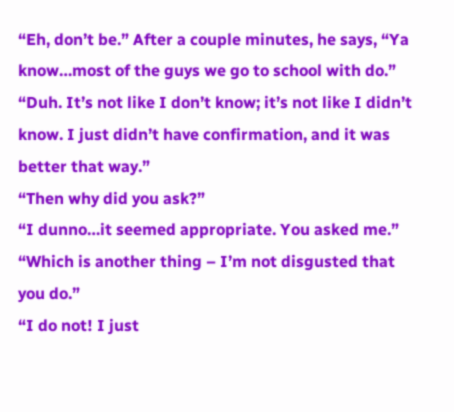“Eh, don’t be.” After a couple minutes, he says, “Ya know…most of the guys we go to school with do.”
“Duh. It’s not like I don’t know; it’s not like I didn’t know. I just didn’t have confirmation, and it was better that way.”
“Then why did you ask?”
“I dunno…it seemed appropriate. You asked me.”
“Which is another thing – I’m not disgusted that you do.”
“I do not! I just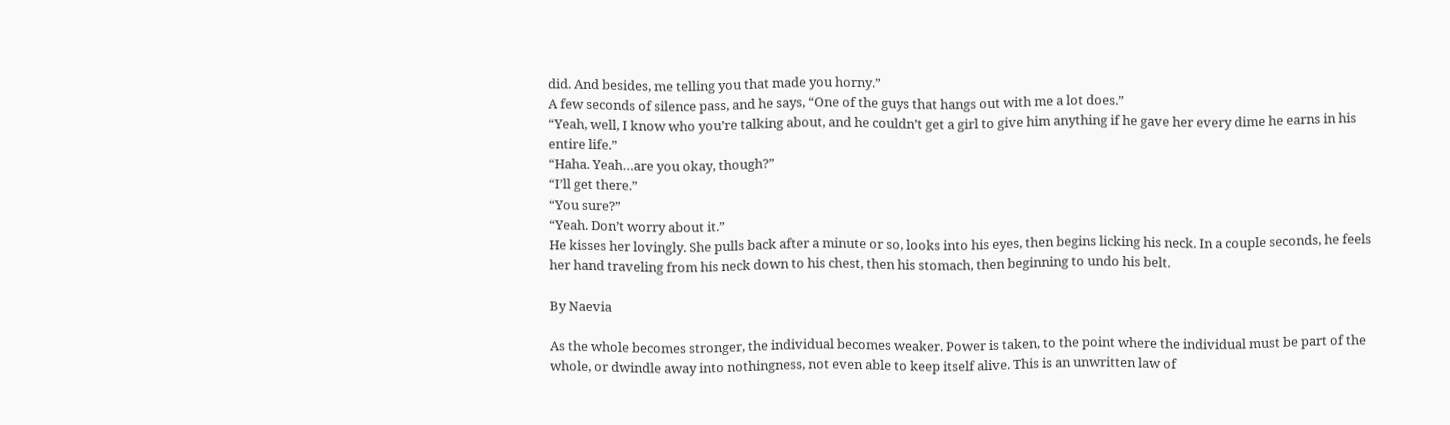did. And besides, me telling you that made you horny.”
A few seconds of silence pass, and he says, “One of the guys that hangs out with me a lot does.”
“Yeah, well, I know who you’re talking about, and he couldn’t get a girl to give him anything if he gave her every dime he earns in his entire life.”
“Haha. Yeah…are you okay, though?”
“I’ll get there.”
“You sure?”
“Yeah. Don’t worry about it.”
He kisses her lovingly. She pulls back after a minute or so, looks into his eyes, then begins licking his neck. In a couple seconds, he feels her hand traveling from his neck down to his chest, then his stomach, then beginning to undo his belt.

By Naevia

As the whole becomes stronger, the individual becomes weaker. Power is taken, to the point where the individual must be part of the whole, or dwindle away into nothingness, not even able to keep itself alive. This is an unwritten law of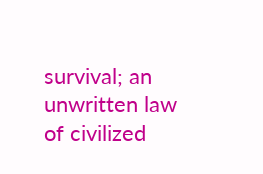survival; an unwritten law of civilized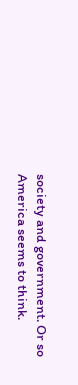society and government. Or so America seems to think.